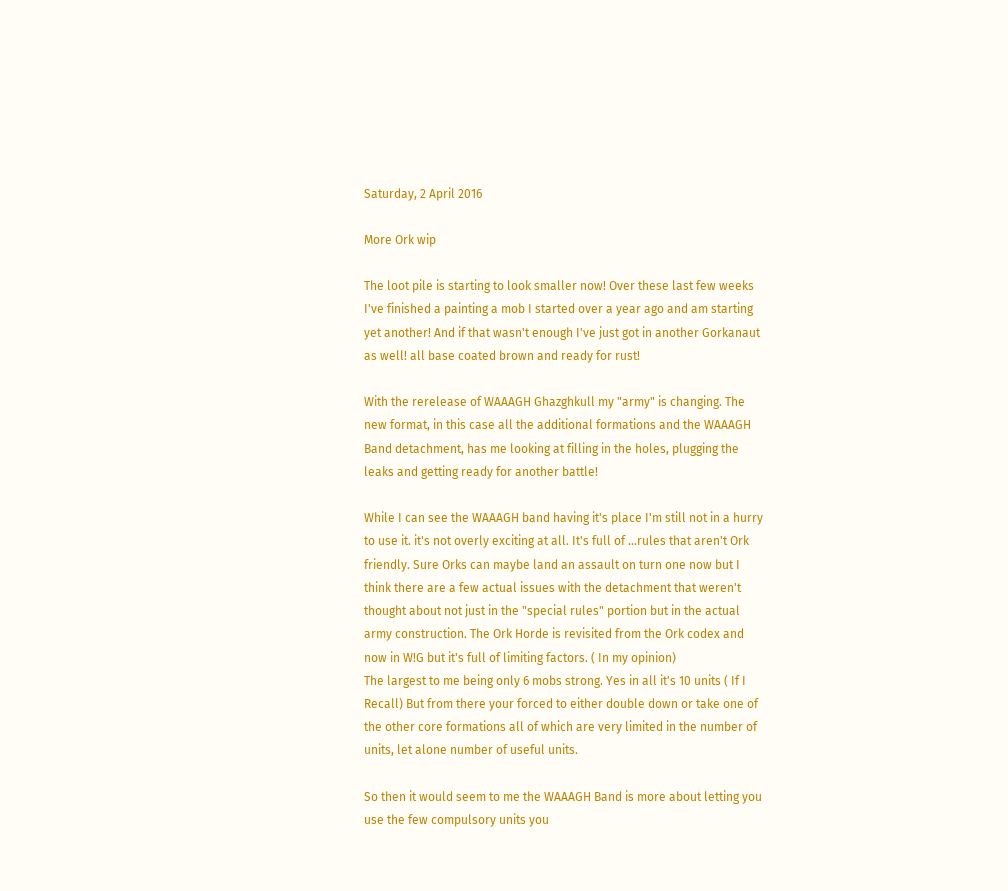Saturday, 2 April 2016

More Ork wip

The loot pile is starting to look smaller now! Over these last few weeks I've finished a painting a mob I started over a year ago and am starting yet another! And if that wasn't enough I've just got in another Gorkanaut as well! all base coated brown and ready for rust!

With the rerelease of WAAAGH Ghazghkull my "army" is changing. The new format, in this case all the additional formations and the WAAAGH Band detachment, has me looking at filling in the holes, plugging the leaks and getting ready for another battle!

While I can see the WAAAGH band having it's place I'm still not in a hurry to use it. it's not overly exciting at all. It's full of ...rules that aren't Ork friendly. Sure Orks can maybe land an assault on turn one now but I think there are a few actual issues with the detachment that weren't thought about not just in the "special rules" portion but in the actual army construction. The Ork Horde is revisited from the Ork codex and now in W!G but it's full of limiting factors. ( In my opinion)
The largest to me being only 6 mobs strong. Yes in all it's 10 units ( If I  Recall) But from there your forced to either double down or take one of the other core formations all of which are very limited in the number of units, let alone number of useful units.

So then it would seem to me the WAAAGH Band is more about letting you use the few compulsory units you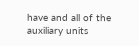have and all of the auxiliary units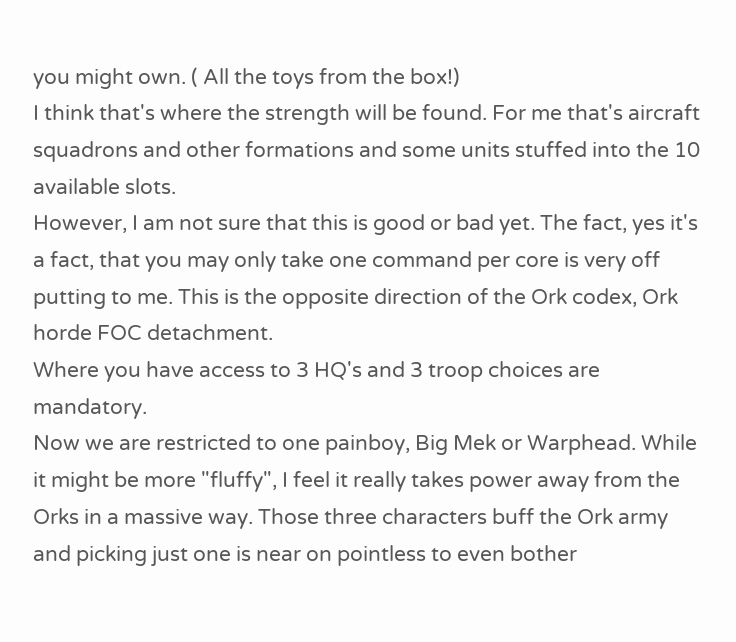you might own. ( All the toys from the box!)
I think that's where the strength will be found. For me that's aircraft squadrons and other formations and some units stuffed into the 10 available slots.
However, I am not sure that this is good or bad yet. The fact, yes it's a fact, that you may only take one command per core is very off putting to me. This is the opposite direction of the Ork codex, Ork horde FOC detachment.
Where you have access to 3 HQ's and 3 troop choices are mandatory.
Now we are restricted to one painboy, Big Mek or Warphead. While it might be more "fluffy", I feel it really takes power away from the Orks in a massive way. Those three characters buff the Ork army and picking just one is near on pointless to even bother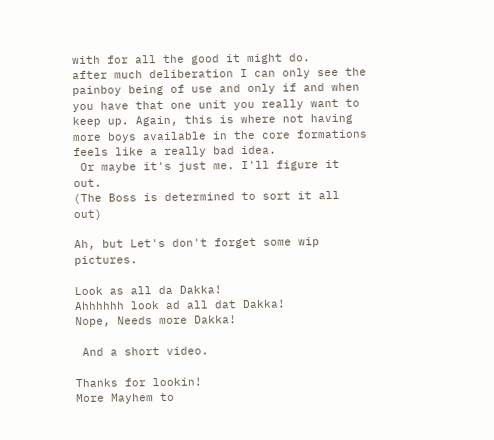with for all the good it might do.
after much deliberation I can only see the painboy being of use and only if and when you have that one unit you really want to keep up. Again, this is where not having more boys available in the core formations feels like a really bad idea.
 Or maybe it's just me. I'll figure it out.
(The Boss is determined to sort it all out)

Ah, but Let's don't forget some wip pictures.

Look as all da Dakka!
Ahhhhhh look ad all dat Dakka!
Nope, Needs more Dakka!

 And a short video.

Thanks for lookin!
More Mayhem to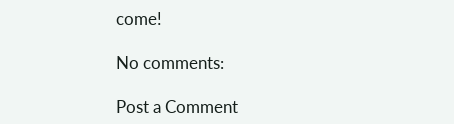come!

No comments:

Post a Comment